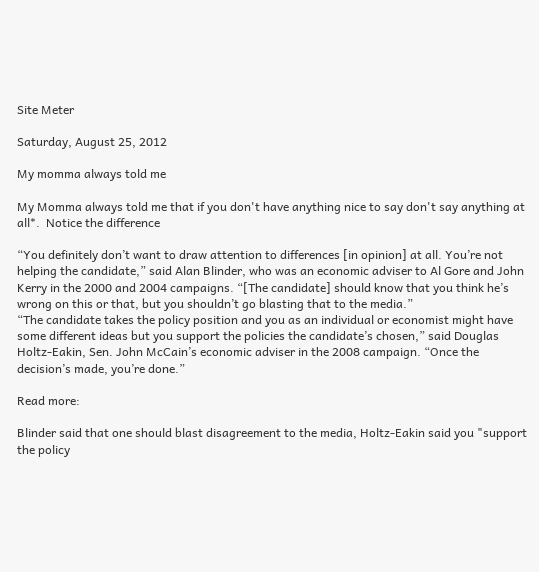Site Meter

Saturday, August 25, 2012

My momma always told me

My Momma always told me that if you don't have anything nice to say don't say anything at all*.  Notice the difference

“You definitely don’t want to draw attention to differences [in opinion] at all. You’re not helping the candidate,” said Alan Blinder, who was an economic adviser to Al Gore and John Kerry in the 2000 and 2004 campaigns. “[The candidate] should know that you think he’s wrong on this or that, but you shouldn’t go blasting that to the media.”
“The candidate takes the policy position and you as an individual or economist might have some different ideas but you support the policies the candidate’s chosen,” said Douglas Holtz-Eakin, Sen. John McCain’s economic adviser in the 2008 campaign. “Once the decision’s made, you’re done.”

Read more:

Blinder said that one should blast disagreement to the media, Holtz-Eakin said you "support the policy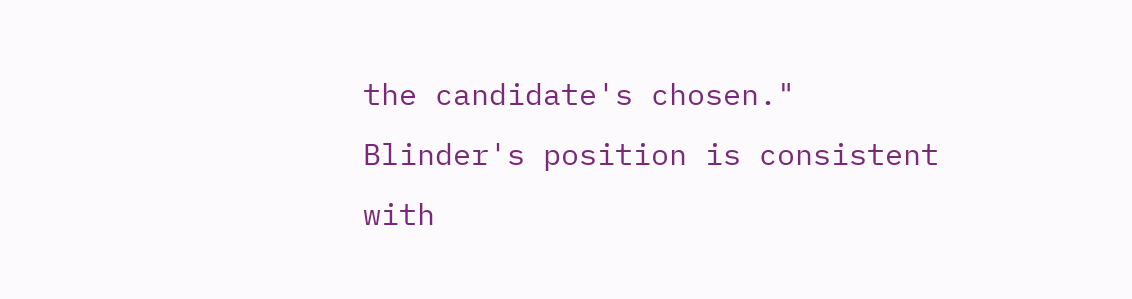the candidate's chosen."  Blinder's position is consistent with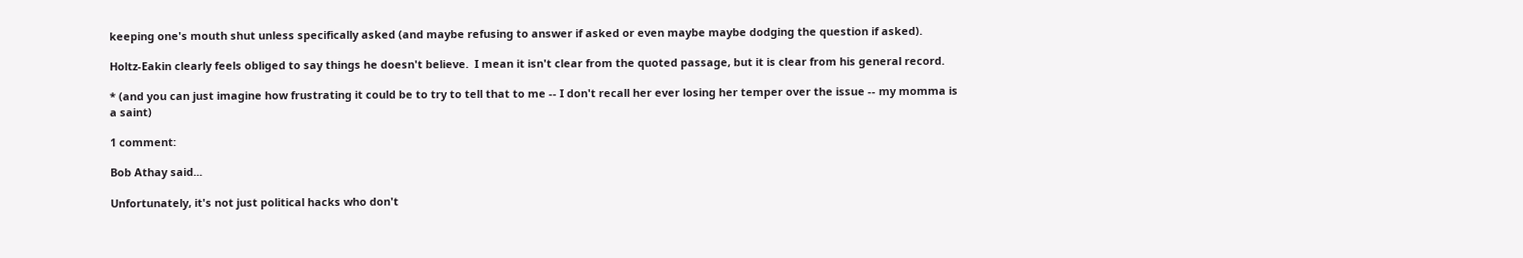keeping one's mouth shut unless specifically asked (and maybe refusing to answer if asked or even maybe maybe dodging the question if asked).

Holtz-Eakin clearly feels obliged to say things he doesn't believe.  I mean it isn't clear from the quoted passage, but it is clear from his general record.

* (and you can just imagine how frustrating it could be to try to tell that to me -- I don't recall her ever losing her temper over the issue -- my momma is a saint)

1 comment:

Bob Athay said...

Unfortunately, it's not just political hacks who don't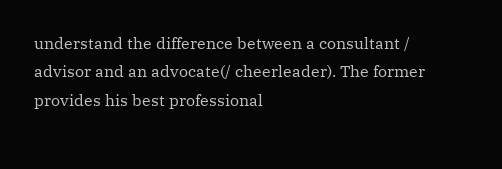understand the difference between a consultant / advisor and an advocate(/ cheerleader). The former provides his best professional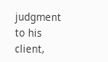judgment to his client,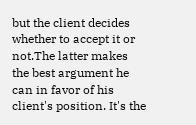but the client decides whether to accept it or not.The latter makes the best argument he can in favor of his client's position. It's the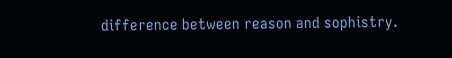difference between reason and sophistry.